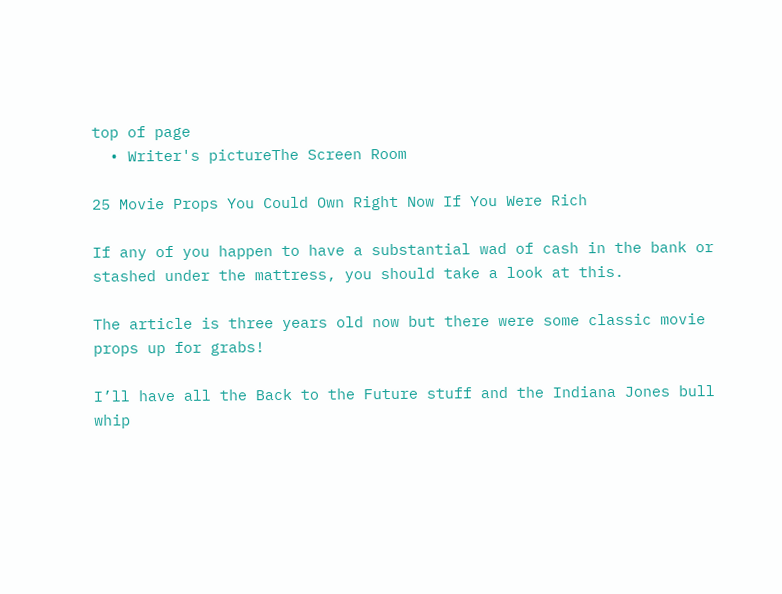top of page
  • Writer's pictureThe Screen Room

25 Movie Props You Could Own Right Now If You Were Rich

If any of you happen to have a substantial wad of cash in the bank or stashed under the mattress, you should take a look at this.

The article is three years old now but there were some classic movie props up for grabs!

I’ll have all the Back to the Future stuff and the Indiana Jones bull whip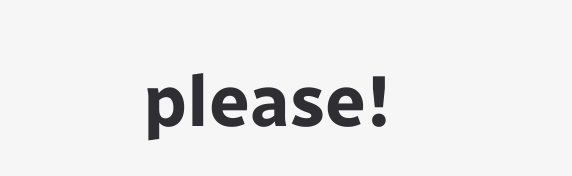please!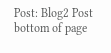Post: Blog2 Post
bottom of page